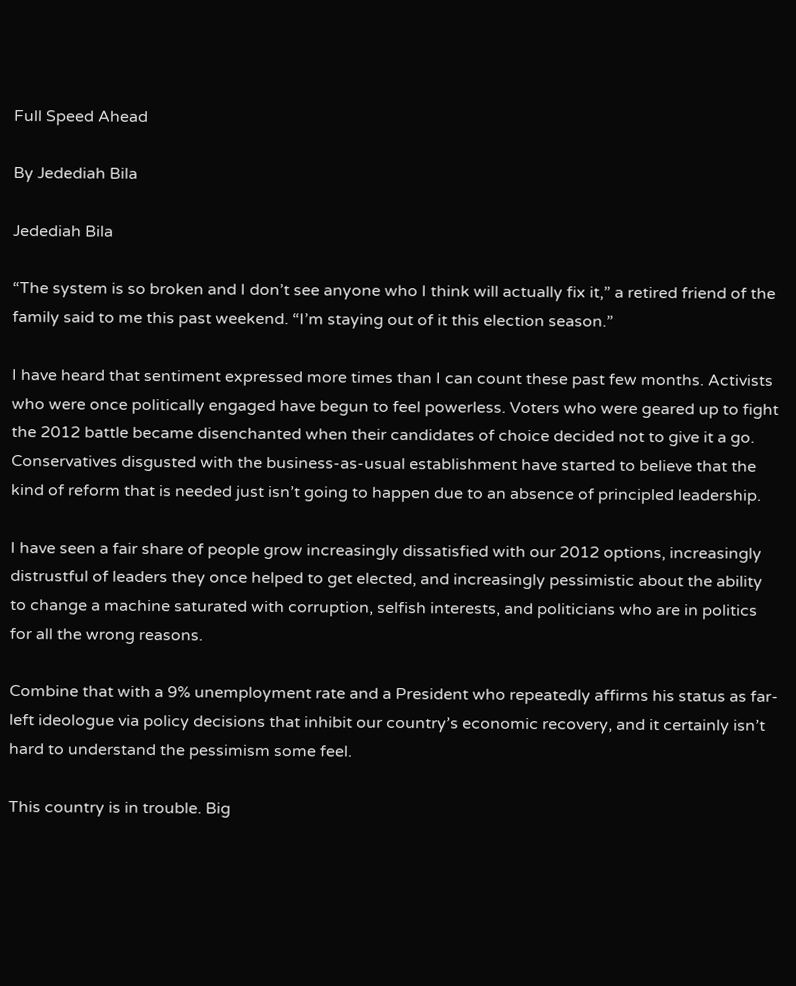Full Speed Ahead

By Jedediah Bila

Jedediah Bila

“The system is so broken and I don’t see anyone who I think will actually fix it,” a retired friend of the family said to me this past weekend. “I’m staying out of it this election season.”

I have heard that sentiment expressed more times than I can count these past few months. Activists who were once politically engaged have begun to feel powerless. Voters who were geared up to fight the 2012 battle became disenchanted when their candidates of choice decided not to give it a go. Conservatives disgusted with the business-as-usual establishment have started to believe that the kind of reform that is needed just isn’t going to happen due to an absence of principled leadership.

I have seen a fair share of people grow increasingly dissatisfied with our 2012 options, increasingly distrustful of leaders they once helped to get elected, and increasingly pessimistic about the ability to change a machine saturated with corruption, selfish interests, and politicians who are in politics for all the wrong reasons.

Combine that with a 9% unemployment rate and a President who repeatedly affirms his status as far-left ideologue via policy decisions that inhibit our country’s economic recovery, and it certainly isn’t hard to understand the pessimism some feel.

This country is in trouble. Big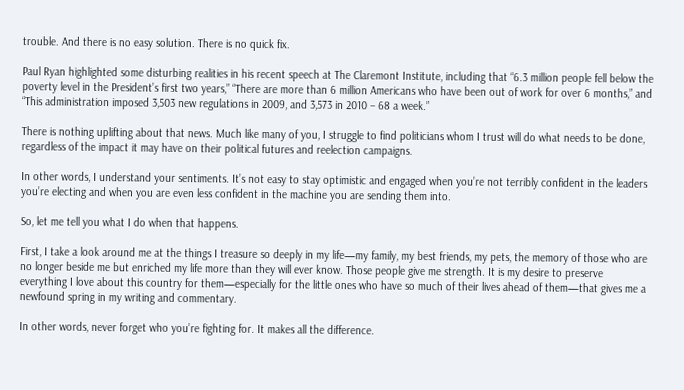trouble. And there is no easy solution. There is no quick fix.

Paul Ryan highlighted some disturbing realities in his recent speech at The Claremont Institute, including that “6.3 million people fell below the poverty level in the President’s first two years,” “There are more than 6 million Americans who have been out of work for over 6 months,” and “This administration imposed 3,503 new regulations in 2009, and 3,573 in 2010 – 68 a week.”

There is nothing uplifting about that news. Much like many of you, I struggle to find politicians whom I trust will do what needs to be done, regardless of the impact it may have on their political futures and reelection campaigns.

In other words, I understand your sentiments. It’s not easy to stay optimistic and engaged when you’re not terribly confident in the leaders you’re electing and when you are even less confident in the machine you are sending them into.

So, let me tell you what I do when that happens.

First, I take a look around me at the things I treasure so deeply in my life—my family, my best friends, my pets, the memory of those who are no longer beside me but enriched my life more than they will ever know. Those people give me strength. It is my desire to preserve everything I love about this country for them—especially for the little ones who have so much of their lives ahead of them—that gives me a newfound spring in my writing and commentary.

In other words, never forget who you’re fighting for. It makes all the difference.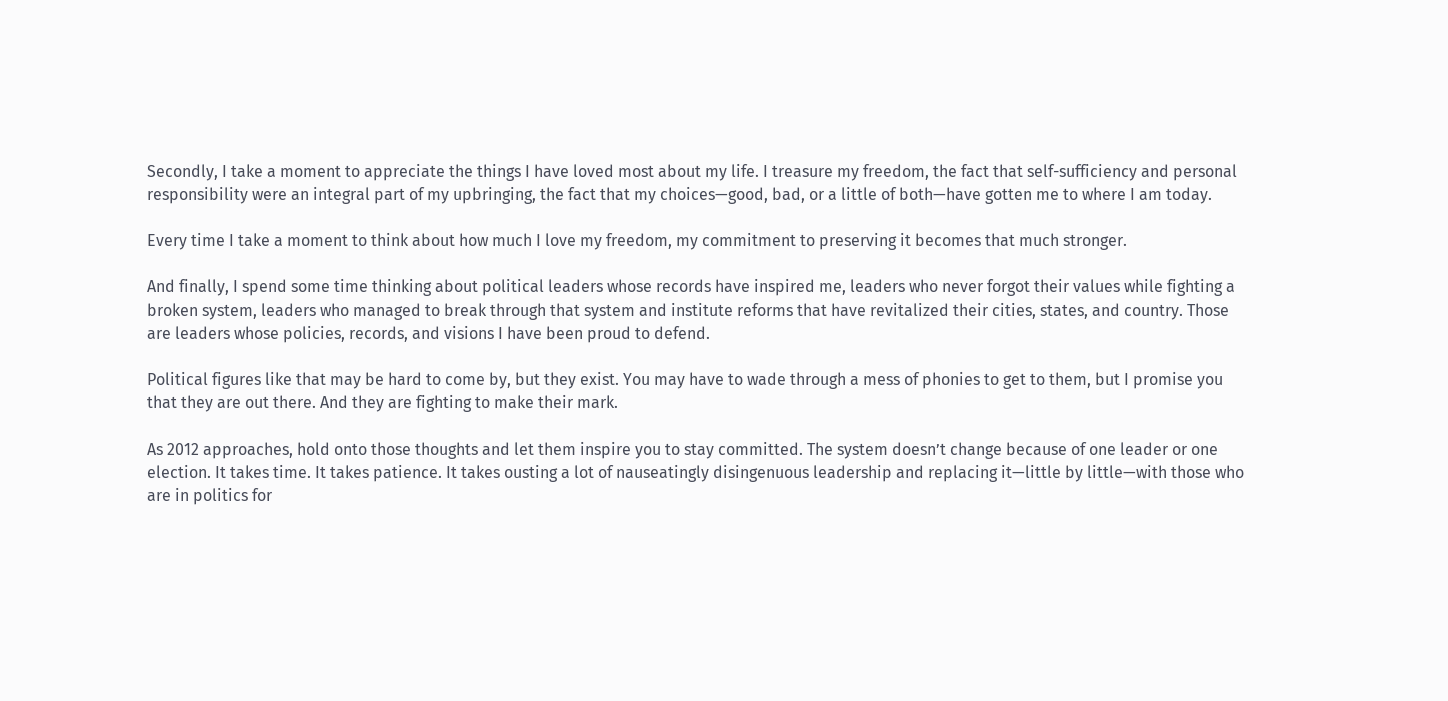Secondly, I take a moment to appreciate the things I have loved most about my life. I treasure my freedom, the fact that self-sufficiency and personal responsibility were an integral part of my upbringing, the fact that my choices—good, bad, or a little of both—have gotten me to where I am today.

Every time I take a moment to think about how much I love my freedom, my commitment to preserving it becomes that much stronger.

And finally, I spend some time thinking about political leaders whose records have inspired me, leaders who never forgot their values while fighting a broken system, leaders who managed to break through that system and institute reforms that have revitalized their cities, states, and country. Those are leaders whose policies, records, and visions I have been proud to defend.

Political figures like that may be hard to come by, but they exist. You may have to wade through a mess of phonies to get to them, but I promise you that they are out there. And they are fighting to make their mark.

As 2012 approaches, hold onto those thoughts and let them inspire you to stay committed. The system doesn’t change because of one leader or one election. It takes time. It takes patience. It takes ousting a lot of nauseatingly disingenuous leadership and replacing it—little by little—with those who are in politics for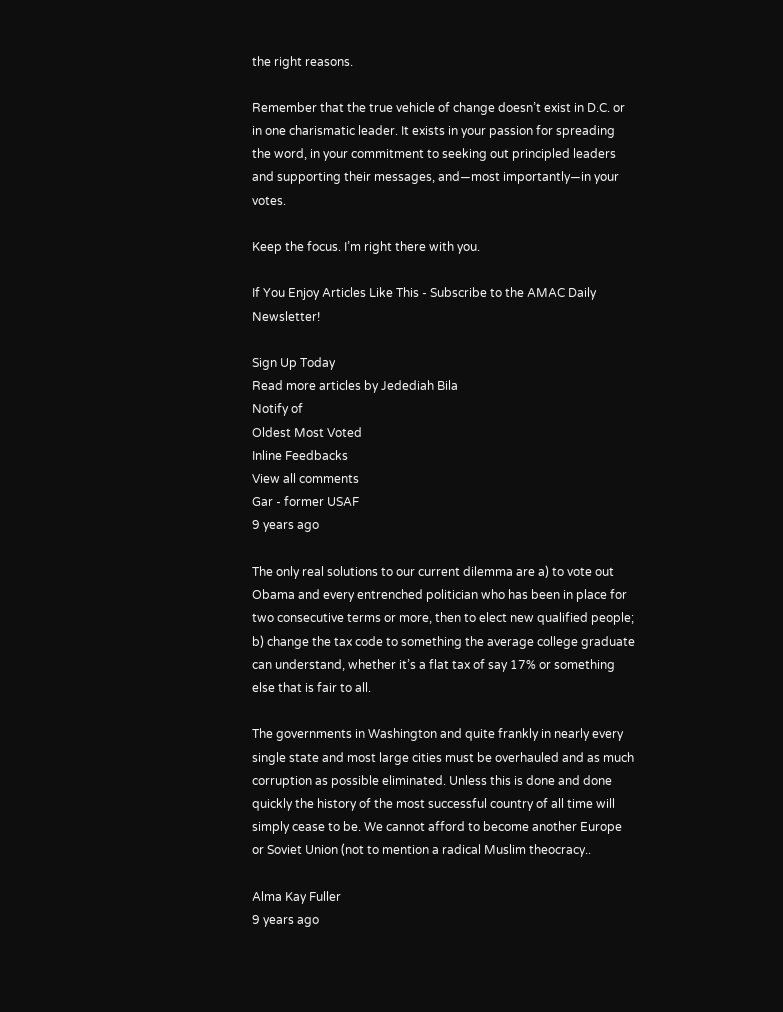the right reasons.

Remember that the true vehicle of change doesn’t exist in D.C. or in one charismatic leader. It exists in your passion for spreading the word, in your commitment to seeking out principled leaders and supporting their messages, and—most importantly—in your votes.

Keep the focus. I’m right there with you.

If You Enjoy Articles Like This - Subscribe to the AMAC Daily Newsletter!

Sign Up Today
Read more articles by Jedediah Bila
Notify of
Oldest Most Voted
Inline Feedbacks
View all comments
Gar - former USAF
9 years ago

The only real solutions to our current dilemma are a) to vote out Obama and every entrenched politician who has been in place for two consecutive terms or more, then to elect new qualified people; b) change the tax code to something the average college graduate can understand, whether it’s a flat tax of say 17% or something else that is fair to all.

The governments in Washington and quite frankly in nearly every single state and most large cities must be overhauled and as much corruption as possible eliminated. Unless this is done and done quickly the history of the most successful country of all time will simply cease to be. We cannot afford to become another Europe or Soviet Union (not to mention a radical Muslim theocracy..

Alma Kay Fuller
9 years ago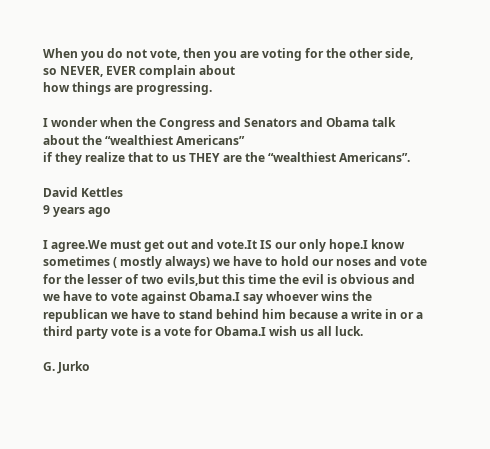When you do not vote, then you are voting for the other side, so NEVER, EVER complain about
how things are progressing.

I wonder when the Congress and Senators and Obama talk about the “wealthiest Americans”
if they realize that to us THEY are the “wealthiest Americans”.

David Kettles
9 years ago

I agree.We must get out and vote.It IS our only hope.I know sometimes ( mostly always) we have to hold our noses and vote for the lesser of two evils,but this time the evil is obvious and we have to vote against Obama.I say whoever wins the republican we have to stand behind him because a write in or a third party vote is a vote for Obama.I wish us all luck.

G. Jurko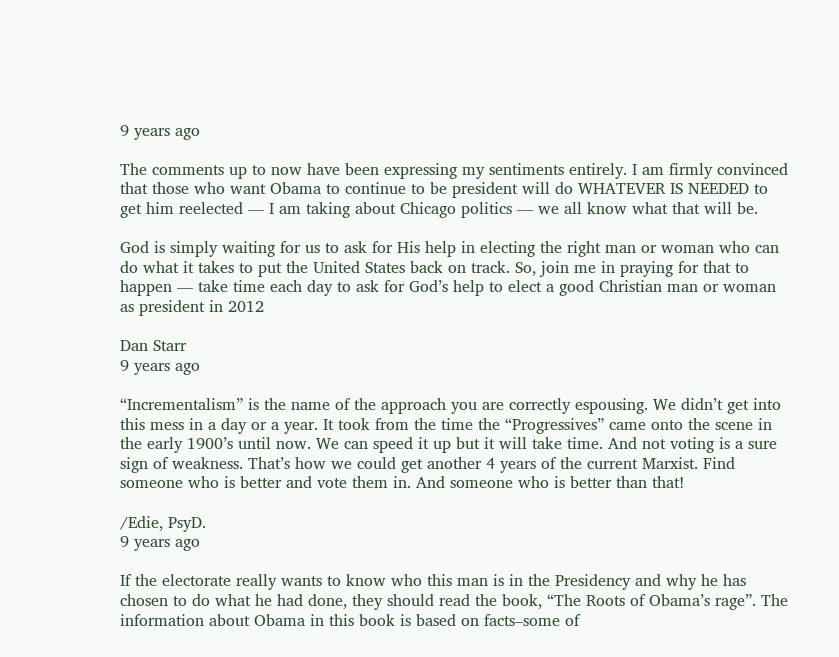9 years ago

The comments up to now have been expressing my sentiments entirely. I am firmly convinced that those who want Obama to continue to be president will do WHATEVER IS NEEDED to get him reelected — I am taking about Chicago politics — we all know what that will be.

God is simply waiting for us to ask for His help in electing the right man or woman who can do what it takes to put the United States back on track. So, join me in praying for that to happen — take time each day to ask for God’s help to elect a good Christian man or woman as president in 2012

Dan Starr
9 years ago

“Incrementalism” is the name of the approach you are correctly espousing. We didn’t get into this mess in a day or a year. It took from the time the “Progressives” came onto the scene in the early 1900’s until now. We can speed it up but it will take time. And not voting is a sure sign of weakness. That’s how we could get another 4 years of the current Marxist. Find someone who is better and vote them in. And someone who is better than that!

/Edie, PsyD.
9 years ago

If the electorate really wants to know who this man is in the Presidency and why he has chosen to do what he had done, they should read the book, “The Roots of Obama’s rage”. The information about Obama in this book is based on facts–some of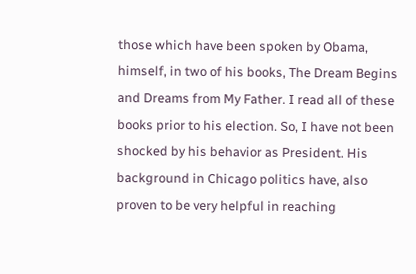those which have been spoken by Obama, himself, in two of his books, The Dream Begins and Dreams from My Father. I read all of these books prior to his election. So, I have not been shocked by his behavior as President. His background in Chicago politics have, also proven to be very helpful in reaching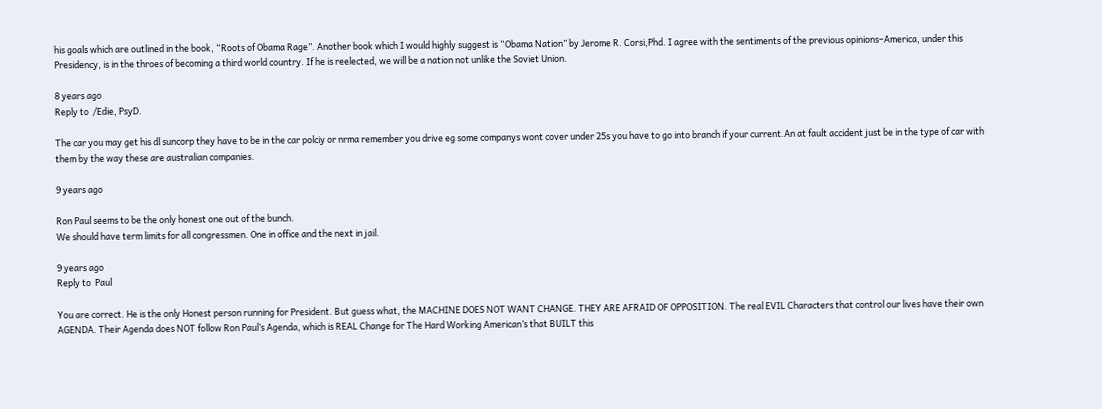his goals which are outlined in the book, “Roots of Obama Rage”. Another book which I would highly suggest is “Obama Nation” by Jerome R. Corsi,Phd. I agree with the sentiments of the previous opinions–America, under this Presidency, is in the throes of becoming a third world country. If he is reelected, we will be a nation not unlike the Soviet Union.

8 years ago
Reply to  /Edie, PsyD.

The car you may get his dl suncorp they have to be in the car polciy or nrma remember you drive eg some companys wont cover under 25s you have to go into branch if your current.An at fault accident just be in the type of car with them by the way these are australian companies.

9 years ago

Ron Paul seems to be the only honest one out of the bunch.
We should have term limits for all congressmen. One in office and the next in jail.

9 years ago
Reply to  Paul

You are correct. He is the only Honest person running for President. But guess what, the MACHINE DOES NOT WANT CHANGE. THEY ARE AFRAID OF OPPOSITION. The real EVIL Characters that control our lives have their own AGENDA. Their Agenda does NOT follow Ron Paul’s Agenda, which is REAL Change for The Hard Working American’s that BUILT this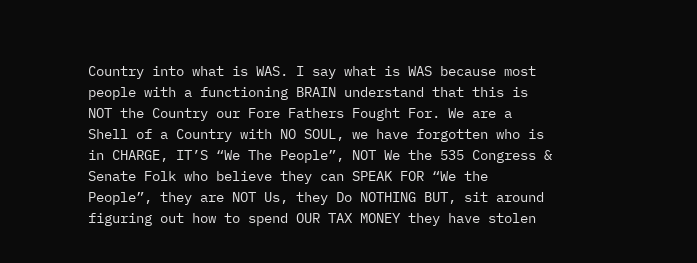Country into what is WAS. I say what is WAS because most people with a functioning BRAIN understand that this is NOT the Country our Fore Fathers Fought For. We are a Shell of a Country with NO SOUL, we have forgotten who is in CHARGE, IT’S “We The People”, NOT We the 535 Congress & Senate Folk who believe they can SPEAK FOR “We the People”, they are NOT Us, they Do NOTHING BUT, sit around figuring out how to spend OUR TAX MONEY they have stolen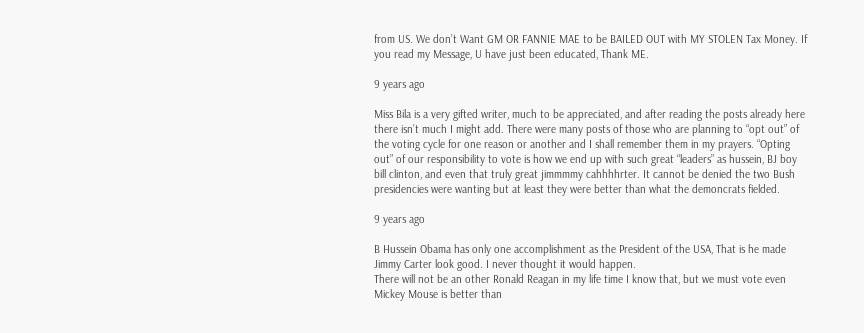from US. We don’t Want GM OR FANNIE MAE to be BAILED OUT with MY STOLEN Tax Money. If you read my Message, U have just been educated, Thank ME.

9 years ago

Miss Bila is a very gifted writer, much to be appreciated, and after reading the posts already here there isn’t much I might add. There were many posts of those who are planning to “opt out” of the voting cycle for one reason or another and I shall remember them in my prayers. “Opting out” of our responsibility to vote is how we end up with such great “leaders” as hussein, BJ boy bill clinton, and even that truly great jimmmmy cahhhhrter. It cannot be denied the two Bush presidencies were wanting but at least they were better than what the demoncrats fielded.

9 years ago

B Hussein Obama has only one accomplishment as the President of the USA, That is he made Jimmy Carter look good. I never thought it would happen.
There will not be an other Ronald Reagan in my life time I know that, but we must vote even Mickey Mouse is better than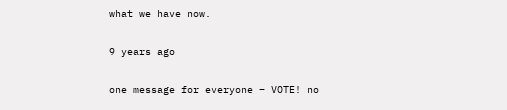what we have now.

9 years ago

one message for everyone – VOTE! no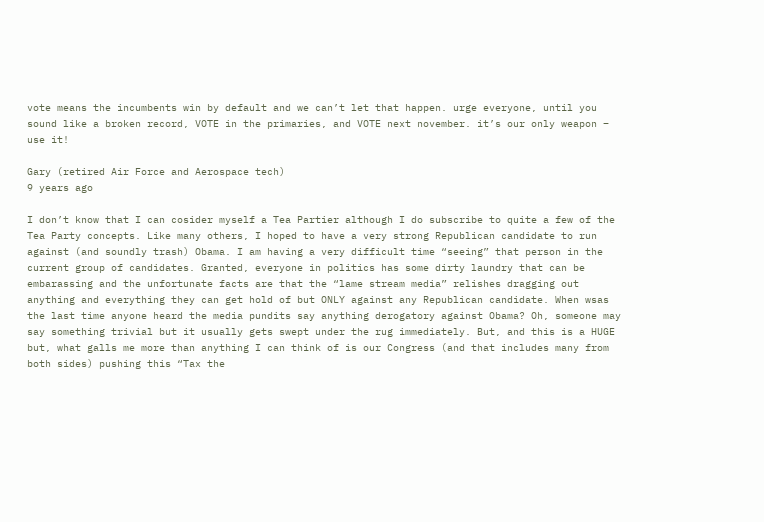vote means the incumbents win by default and we can’t let that happen. urge everyone, until you sound like a broken record, VOTE in the primaries, and VOTE next november. it’s our only weapon – use it!

Gary (retired Air Force and Aerospace tech)
9 years ago

I don’t know that I can cosider myself a Tea Partier although I do subscribe to quite a few of the Tea Party concepts. Like many others, I hoped to have a very strong Republican candidate to run against (and soundly trash) Obama. I am having a very difficult time “seeing” that person in the current group of candidates. Granted, everyone in politics has some dirty laundry that can be embarassing and the unfortunate facts are that the “lame stream media” relishes dragging out anything and everything they can get hold of but ONLY against any Republican candidate. When wsas the last time anyone heard the media pundits say anything derogatory against Obama? Oh, someone may say something trivial but it usually gets swept under the rug immediately. But, and this is a HUGE but, what galls me more than anything I can think of is our Congress (and that includes many from both sides) pushing this “Tax the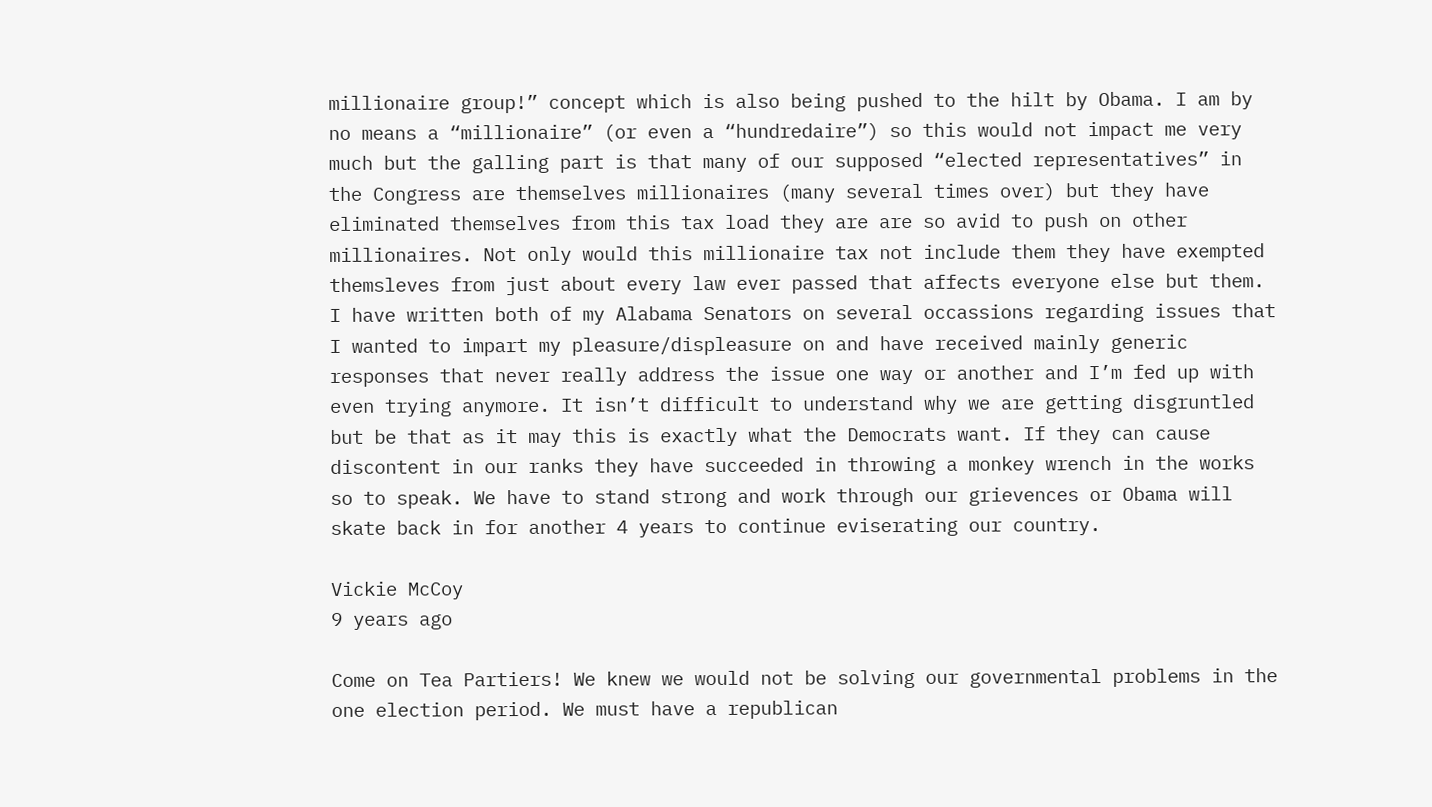millionaire group!” concept which is also being pushed to the hilt by Obama. I am by no means a “millionaire” (or even a “hundredaire”) so this would not impact me very much but the galling part is that many of our supposed “elected representatives” in the Congress are themselves millionaires (many several times over) but they have eliminated themselves from this tax load they are are so avid to push on other millionaires. Not only would this millionaire tax not include them they have exempted themsleves from just about every law ever passed that affects everyone else but them. I have written both of my Alabama Senators on several occassions regarding issues that I wanted to impart my pleasure/displeasure on and have received mainly generic responses that never really address the issue one way or another and I’m fed up with even trying anymore. It isn’t difficult to understand why we are getting disgruntled but be that as it may this is exactly what the Democrats want. If they can cause discontent in our ranks they have succeeded in throwing a monkey wrench in the works so to speak. We have to stand strong and work through our grievences or Obama will skate back in for another 4 years to continue eviserating our country.

Vickie McCoy
9 years ago

Come on Tea Partiers! We knew we would not be solving our governmental problems in the one election period. We must have a republican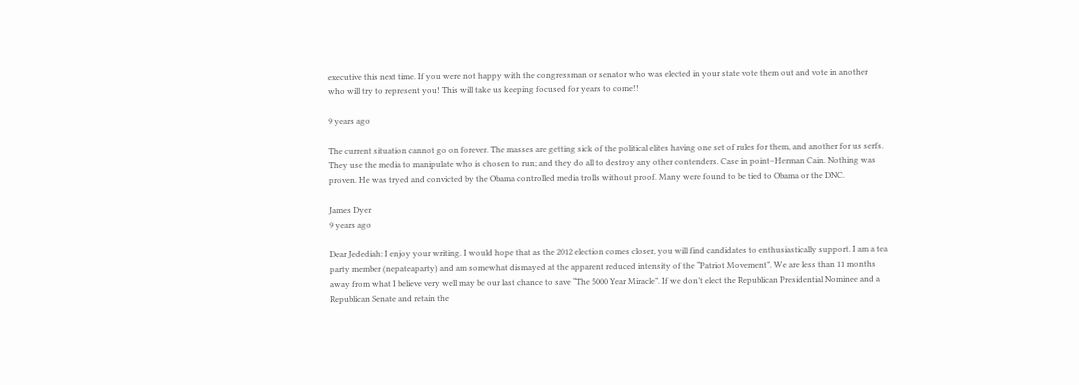executive this next time. If you were not happy with the congressman or senator who was elected in your state vote them out and vote in another who will try to represent you! This will take us keeping focused for years to come!!

9 years ago

The current situation cannot go on forever. The masses are getting sick of the political elites having one set of rules for them, and another for us serfs. They use the media to manipulate who is chosen to run; and they do all to destroy any other contenders. Case in point–Herman Cain. Nothing was proven. He was tryed and convicted by the Obama controlled media trolls without proof. Many were found to be tied to Obama or the DNC.

James Dyer
9 years ago

Dear Jedediah: I enjoy your writing. I would hope that as the 2012 election comes closer, you will find candidates to enthusiastically support. I am a tea party member (nepateaparty) and am somewhat dismayed at the apparent reduced intensity of the “Patriot Movement”. We are less than 11 months away from what I believe very well may be our last chance to save “The 5000 Year Miracle”. If we don’t elect the Republican Presidential Nominee and a Republican Senate and retain the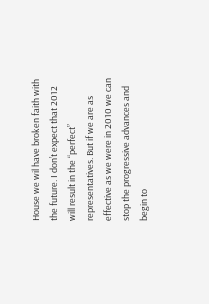House we wil have broken faith with the future. I don’t expect that 2012 will result in the “perfect” representatives. But if we are as effective as we were in 2010 we can stop the progressive advances and begin to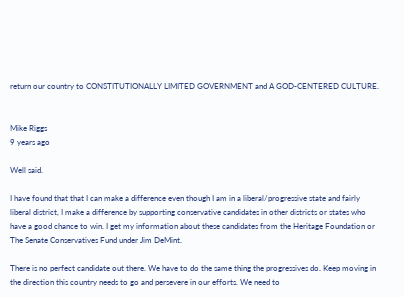return our country to CONSTITUTIONALLY LIMITED GOVERNMENT and A GOD-CENTERED CULTURE.


Mike Riggs
9 years ago

Well said.

I have found that that I can make a difference even though I am in a liberal/progressive state and fairly liberal district, I make a difference by supporting conservative candidates in other districts or states who have a good chance to win. I get my information about these candidates from the Heritage Foundation or The Senate Conservatives Fund under Jim DeMint.

There is no perfect candidate out there. We have to do the same thing the progressives do. Keep moving in the direction this country needs to go and persevere in our efforts. We need to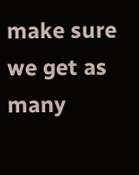make sure we get as many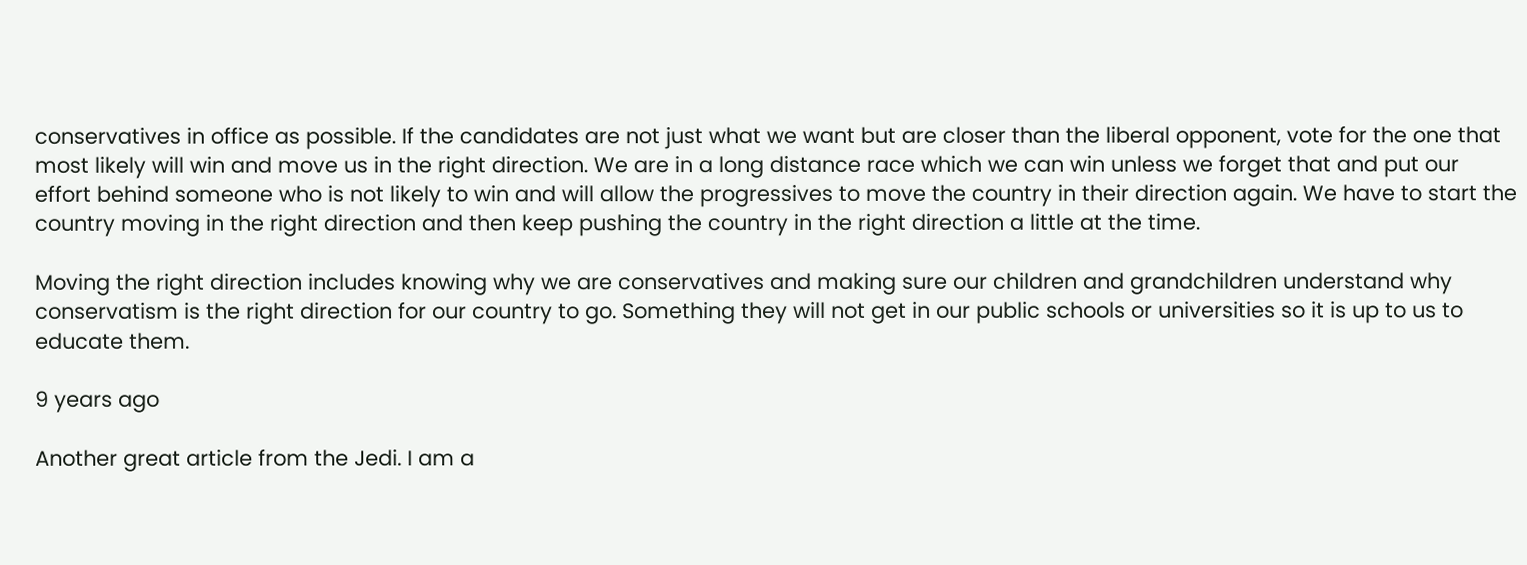conservatives in office as possible. If the candidates are not just what we want but are closer than the liberal opponent, vote for the one that most likely will win and move us in the right direction. We are in a long distance race which we can win unless we forget that and put our effort behind someone who is not likely to win and will allow the progressives to move the country in their direction again. We have to start the country moving in the right direction and then keep pushing the country in the right direction a little at the time.

Moving the right direction includes knowing why we are conservatives and making sure our children and grandchildren understand why conservatism is the right direction for our country to go. Something they will not get in our public schools or universities so it is up to us to educate them.

9 years ago

Another great article from the Jedi. I am a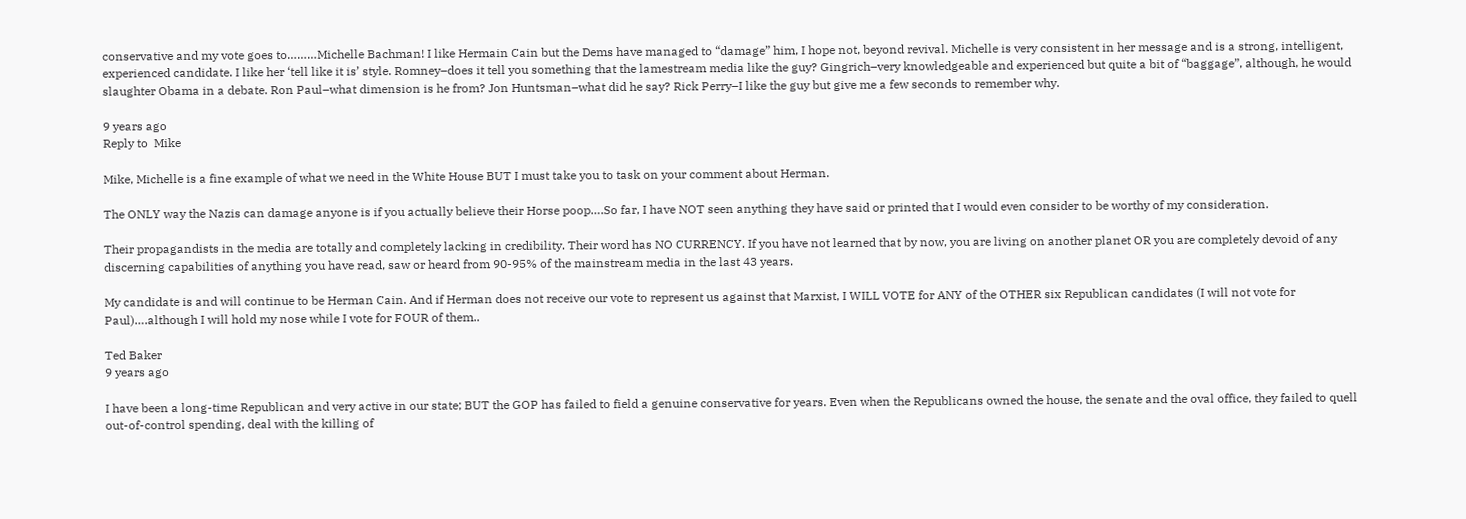conservative and my vote goes to………Michelle Bachman! I like Hermain Cain but the Dems have managed to “damage” him, I hope not, beyond revival. Michelle is very consistent in her message and is a strong, intelligent, experienced candidate. I like her ‘tell like it is’ style. Romney–does it tell you something that the lamestream media like the guy? Gingrich–very knowledgeable and experienced but quite a bit of “baggage”, although, he would slaughter Obama in a debate. Ron Paul–what dimension is he from? Jon Huntsman–what did he say? Rick Perry–I like the guy but give me a few seconds to remember why.

9 years ago
Reply to  Mike

Mike, Michelle is a fine example of what we need in the White House BUT I must take you to task on your comment about Herman.

The ONLY way the Nazis can damage anyone is if you actually believe their Horse poop….So far, I have NOT seen anything they have said or printed that I would even consider to be worthy of my consideration.

Their propagandists in the media are totally and completely lacking in credibility. Their word has NO CURRENCY. If you have not learned that by now, you are living on another planet OR you are completely devoid of any discerning capabilities of anything you have read, saw or heard from 90-95% of the mainstream media in the last 43 years.

My candidate is and will continue to be Herman Cain. And if Herman does not receive our vote to represent us against that Marxist, I WILL VOTE for ANY of the OTHER six Republican candidates (I will not vote for Paul)….although I will hold my nose while I vote for FOUR of them..

Ted Baker
9 years ago

I have been a long-time Republican and very active in our state; BUT the GOP has failed to field a genuine conservative for years. Even when the Republicans owned the house, the senate and the oval office, they failed to quell out-of-control spending, deal with the killing of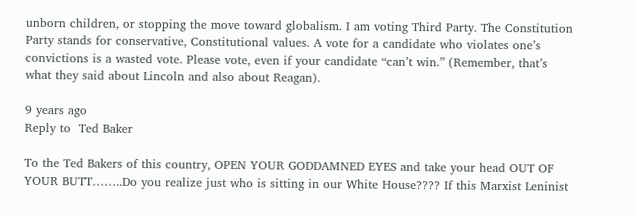unborn children, or stopping the move toward globalism. I am voting Third Party. The Constitution Party stands for conservative, Constitutional values. A vote for a candidate who violates one’s convictions is a wasted vote. Please vote, even if your candidate “can’t win.” (Remember, that’s what they said about Lincoln and also about Reagan).

9 years ago
Reply to  Ted Baker

To the Ted Bakers of this country, OPEN YOUR GODDAMNED EYES and take your head OUT OF YOUR BUTT……..Do you realize just who is sitting in our White House???? If this Marxist Leninist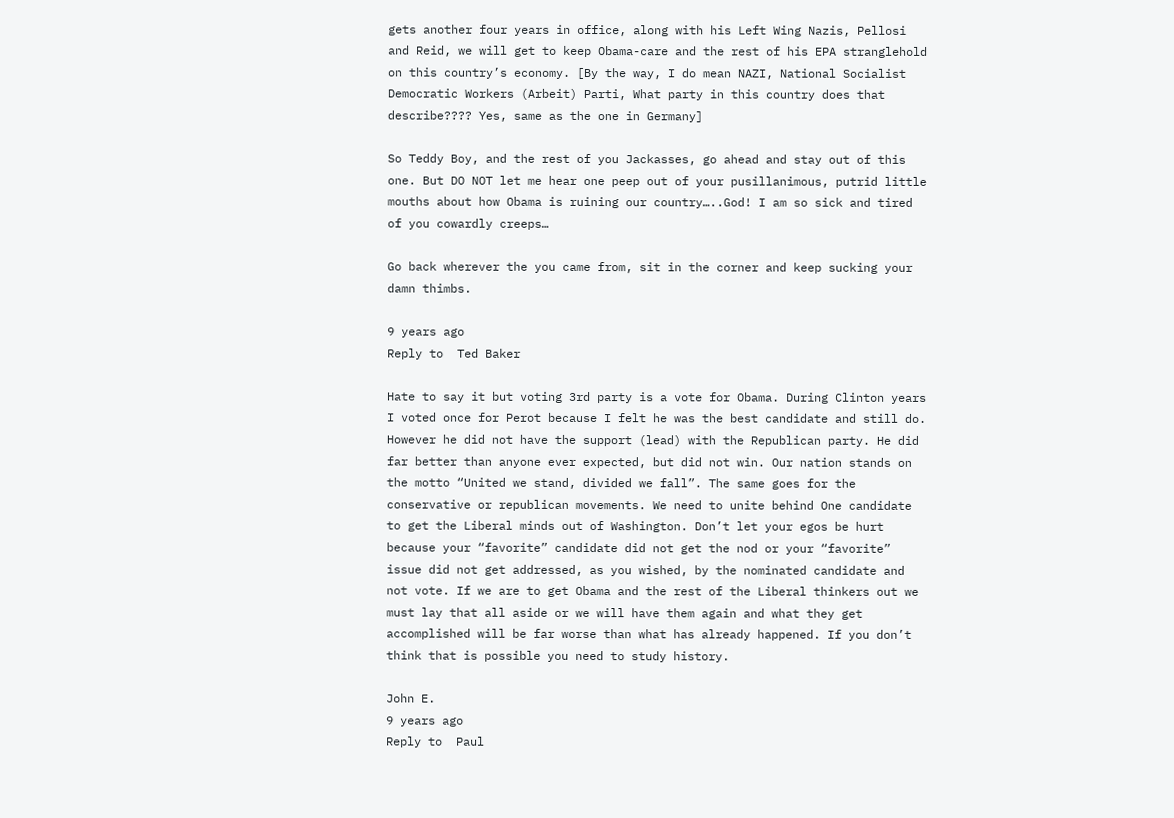gets another four years in office, along with his Left Wing Nazis, Pellosi and Reid, we will get to keep Obama-care and the rest of his EPA stranglehold on this country’s economy. [By the way, I do mean NAZI, National Socialist Democratic Workers (Arbeit) Parti, What party in this country does that describe???? Yes, same as the one in Germany]

So Teddy Boy, and the rest of you Jackasses, go ahead and stay out of this one. But DO NOT let me hear one peep out of your pusillanimous, putrid little mouths about how Obama is ruining our country…..God! I am so sick and tired of you cowardly creeps…

Go back wherever the you came from, sit in the corner and keep sucking your damn thimbs.

9 years ago
Reply to  Ted Baker

Hate to say it but voting 3rd party is a vote for Obama. During Clinton years I voted once for Perot because I felt he was the best candidate and still do. However he did not have the support (lead) with the Republican party. He did far better than anyone ever expected, but did not win. Our nation stands on the motto “United we stand, divided we fall”. The same goes for the conservative or republican movements. We need to unite behind One candidate to get the Liberal minds out of Washington. Don’t let your egos be hurt because your “favorite” candidate did not get the nod or your “favorite” issue did not get addressed, as you wished, by the nominated candidate and not vote. If we are to get Obama and the rest of the Liberal thinkers out we must lay that all aside or we will have them again and what they get accomplished will be far worse than what has already happened. If you don’t think that is possible you need to study history.

John E.
9 years ago
Reply to  Paul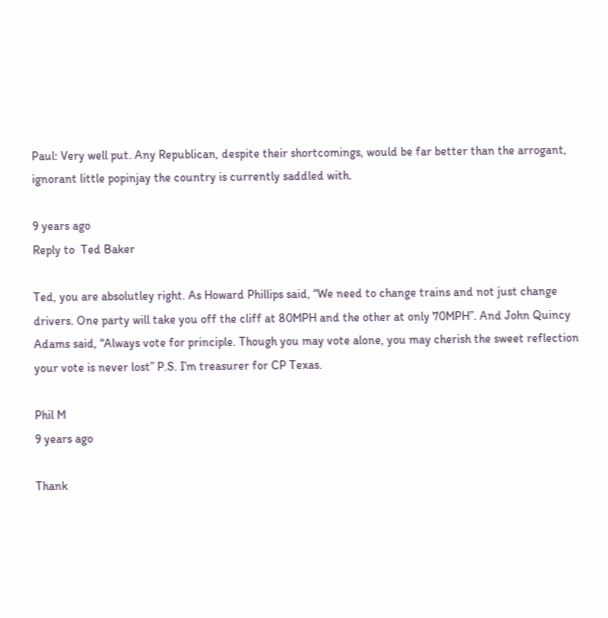Paul: Very well put. Any Republican, despite their shortcomings, would be far better than the arrogant, ignorant little popinjay the country is currently saddled with.

9 years ago
Reply to  Ted Baker

Ted, you are absolutley right. As Howard Phillips said, “We need to change trains and not just change drivers. One party will take you off the cliff at 80MPH and the other at only 70MPH”. And John Quincy Adams said, “Always vote for principle. Though you may vote alone, you may cherish the sweet reflection your vote is never lost” P.S. I’m treasurer for CP Texas.

Phil M
9 years ago

Thank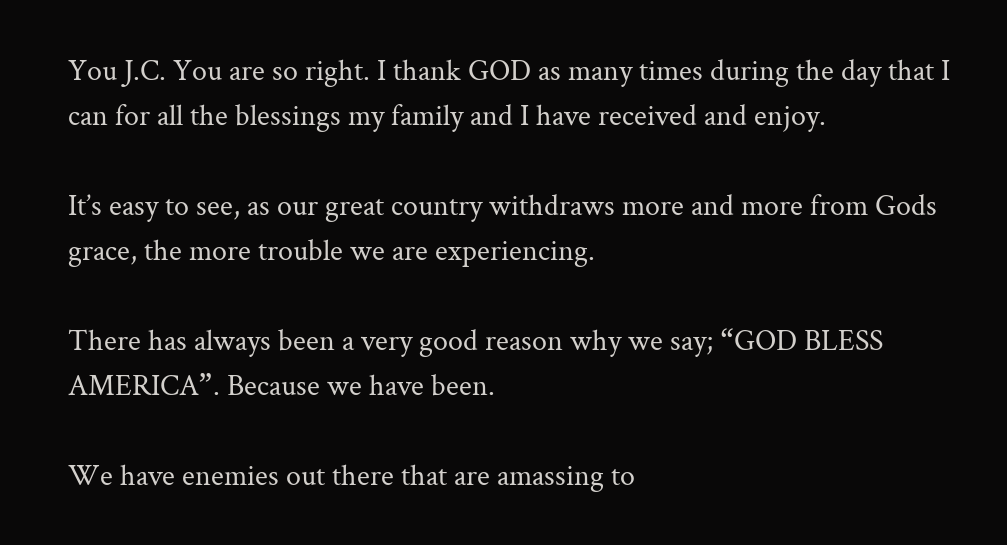You J.C. You are so right. I thank GOD as many times during the day that I can for all the blessings my family and I have received and enjoy.

It’s easy to see, as our great country withdraws more and more from Gods grace, the more trouble we are experiencing.

There has always been a very good reason why we say; “GOD BLESS AMERICA”. Because we have been.

We have enemies out there that are amassing to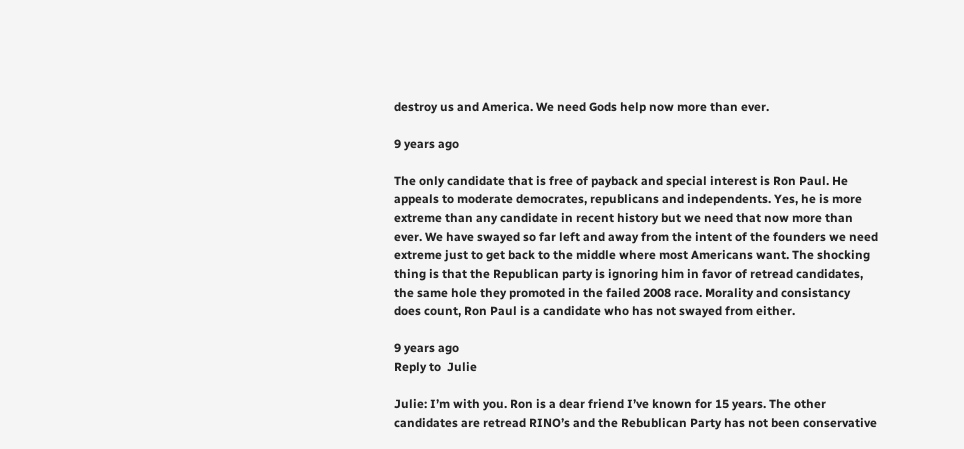destroy us and America. We need Gods help now more than ever.

9 years ago

The only candidate that is free of payback and special interest is Ron Paul. He appeals to moderate democrates, republicans and independents. Yes, he is more extreme than any candidate in recent history but we need that now more than ever. We have swayed so far left and away from the intent of the founders we need extreme just to get back to the middle where most Americans want. The shocking thing is that the Republican party is ignoring him in favor of retread candidates, the same hole they promoted in the failed 2008 race. Morality and consistancy does count, Ron Paul is a candidate who has not swayed from either.

9 years ago
Reply to  Julie

Julie: I’m with you. Ron is a dear friend I’ve known for 15 years. The other candidates are retread RINO’s and the Rebublican Party has not been conservative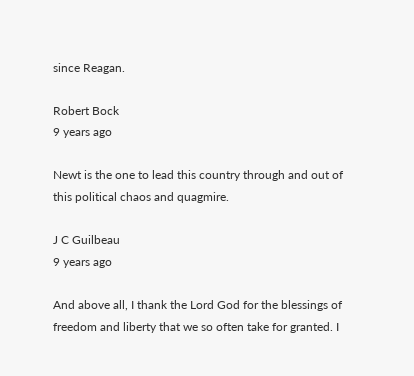since Reagan.

Robert Bock
9 years ago

Newt is the one to lead this country through and out of this political chaos and quagmire.

J C Guilbeau
9 years ago

And above all, I thank the Lord God for the blessings of freedom and liberty that we so often take for granted. I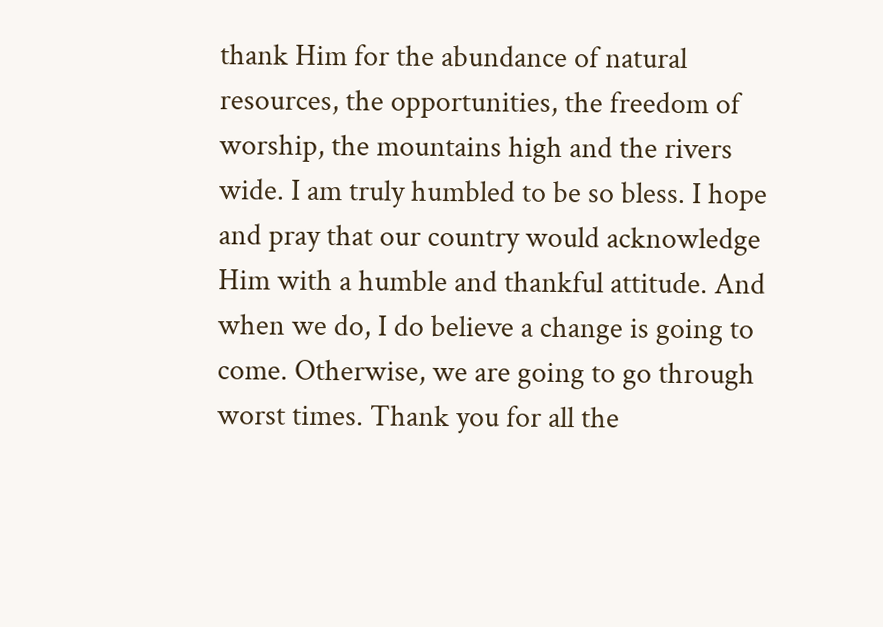thank Him for the abundance of natural resources, the opportunities, the freedom of worship, the mountains high and the rivers wide. I am truly humbled to be so bless. I hope and pray that our country would acknowledge Him with a humble and thankful attitude. And when we do, I do believe a change is going to come. Otherwise, we are going to go through worst times. Thank you for all the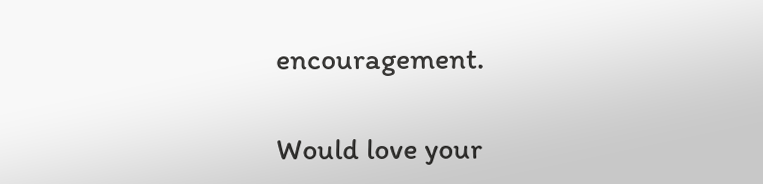encouragement.

Would love your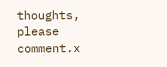thoughts, please comment.x